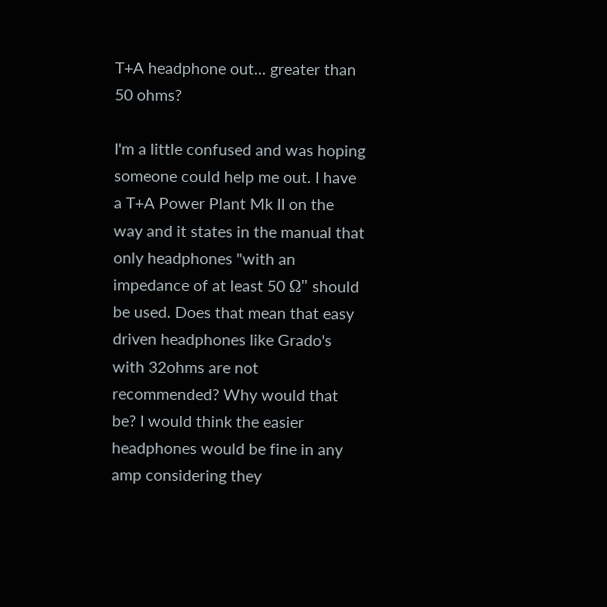T+A headphone out... greater than 50 ohms?

I'm a little confused and was hoping someone could help me out. I have a T+A Power Plant Mk II on the way and it states in the manual that only headphones "with an impedance of at least 50 Ω" should be used. Does that mean that easy driven headphones like Grado's with 32ohms are not recommended? Why would that be? I would think the easier headphones would be fine in any amp considering they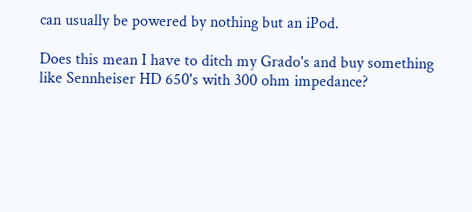can usually be powered by nothing but an iPod.

Does this mean I have to ditch my Grado's and buy something like Sennheiser HD 650's with 300 ohm impedance?